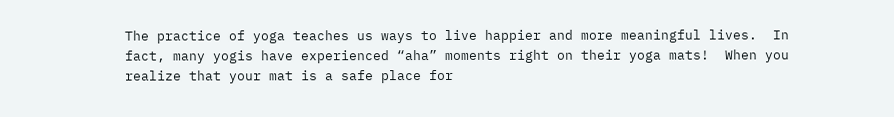The practice of yoga teaches us ways to live happier and more meaningful lives.  In fact, many yogis have experienced “aha” moments right on their yoga mats!  When you realize that your mat is a safe place for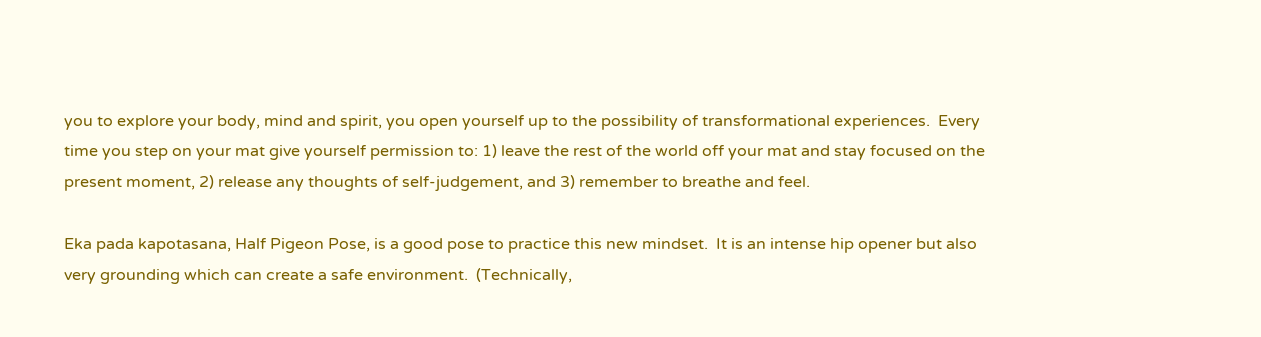you to explore your body, mind and spirit, you open yourself up to the possibility of transformational experiences.  Every time you step on your mat give yourself permission to: 1) leave the rest of the world off your mat and stay focused on the present moment, 2) release any thoughts of self-judgement, and 3) remember to breathe and feel.

Eka pada kapotasana, Half Pigeon Pose, is a good pose to practice this new mindset.  It is an intense hip opener but also very grounding which can create a safe environment.  (Technically,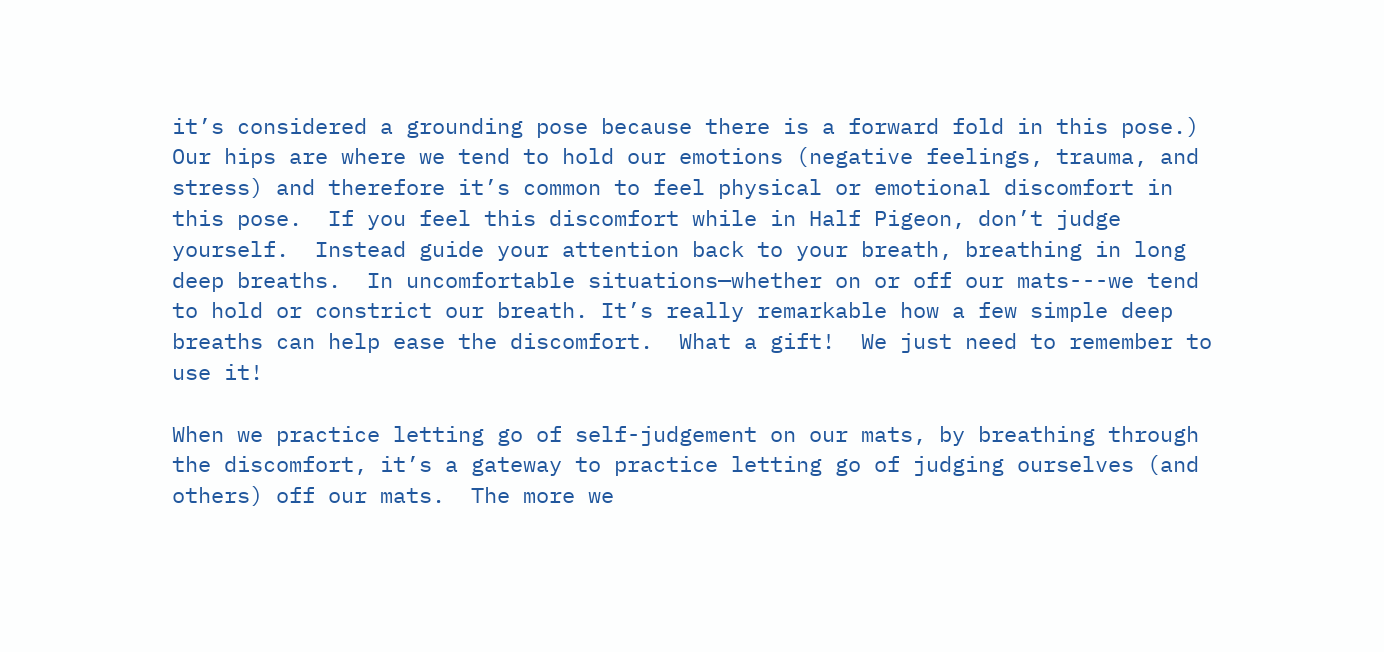it’s considered a grounding pose because there is a forward fold in this pose.)  Our hips are where we tend to hold our emotions (negative feelings, trauma, and stress) and therefore it’s common to feel physical or emotional discomfort in this pose.  If you feel this discomfort while in Half Pigeon, don’t judge yourself.  Instead guide your attention back to your breath, breathing in long deep breaths.  In uncomfortable situations—whether on or off our mats---we tend to hold or constrict our breath. It’s really remarkable how a few simple deep breaths can help ease the discomfort.  What a gift!  We just need to remember to use it!

When we practice letting go of self-judgement on our mats, by breathing through the discomfort, it’s a gateway to practice letting go of judging ourselves (and others) off our mats.  The more we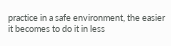practice in a safe environment, the easier it becomes to do it in less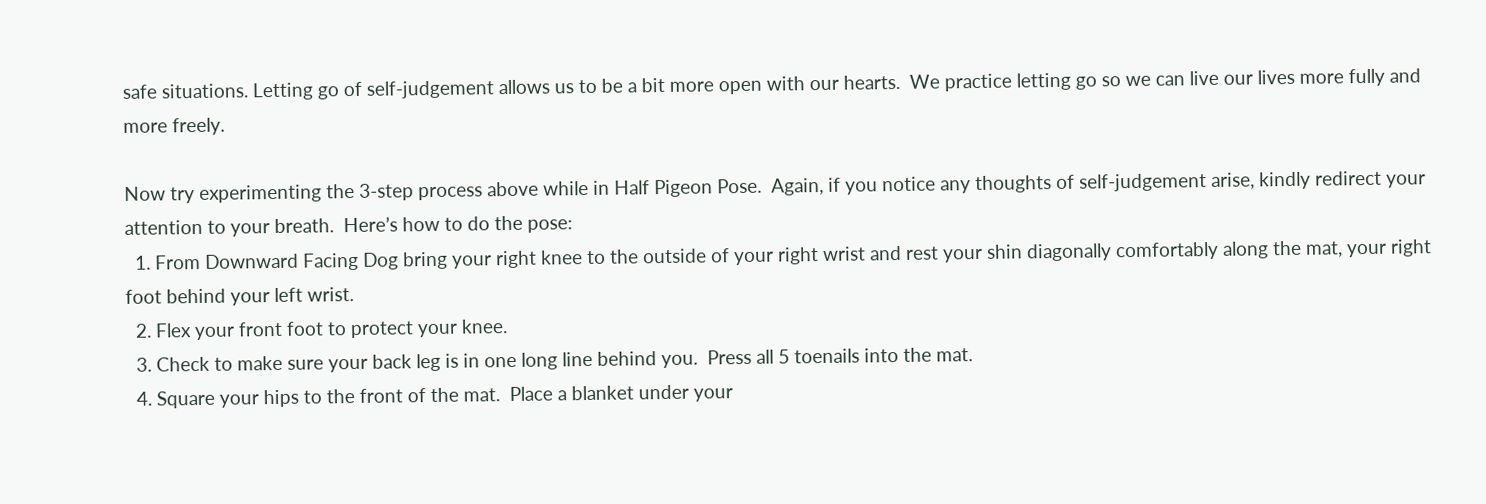safe situations. Letting go of self-judgement allows us to be a bit more open with our hearts.  We practice letting go so we can live our lives more fully and more freely.

Now try experimenting the 3-step process above while in Half Pigeon Pose.  Again, if you notice any thoughts of self-judgement arise, kindly redirect your attention to your breath.  Here’s how to do the pose:
  1. From Downward Facing Dog bring your right knee to the outside of your right wrist and rest your shin diagonally comfortably along the mat, your right foot behind your left wrist.
  2. Flex your front foot to protect your knee.
  3. Check to make sure your back leg is in one long line behind you.  Press all 5 toenails into the mat.
  4. Square your hips to the front of the mat.  Place a blanket under your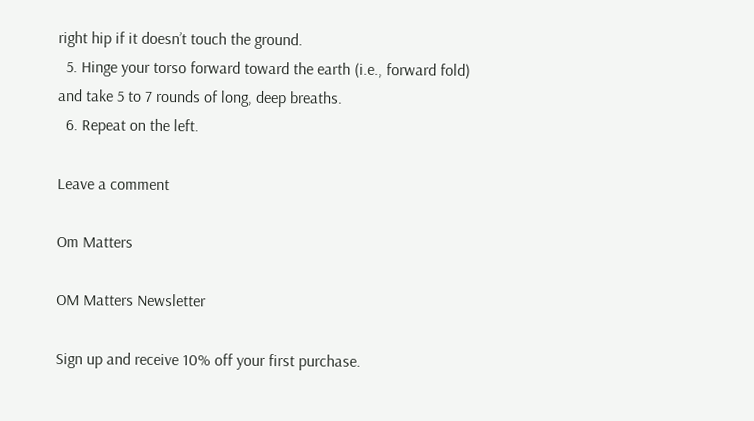right hip if it doesn’t touch the ground.
  5. Hinge your torso forward toward the earth (i.e., forward fold) and take 5 to 7 rounds of long, deep breaths.
  6. Repeat on the left.

Leave a comment

Om Matters

OM Matters Newsletter

Sign up and receive 10% off your first purchase.